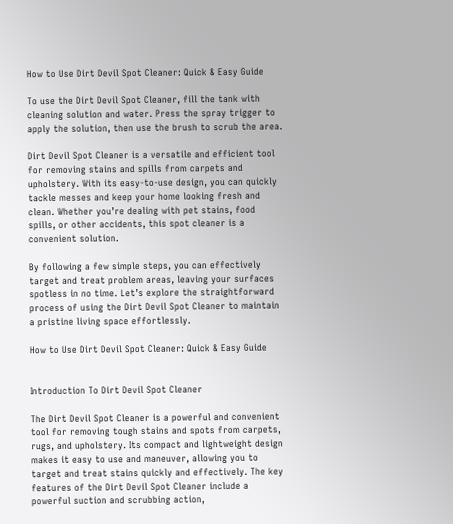How to Use Dirt Devil Spot Cleaner: Quick & Easy Guide

To use the Dirt Devil Spot Cleaner, fill the tank with cleaning solution and water. Press the spray trigger to apply the solution, then use the brush to scrub the area.

Dirt Devil Spot Cleaner is a versatile and efficient tool for removing stains and spills from carpets and upholstery. With its easy-to-use design, you can quickly tackle messes and keep your home looking fresh and clean. Whether you’re dealing with pet stains, food spills, or other accidents, this spot cleaner is a convenient solution.

By following a few simple steps, you can effectively target and treat problem areas, leaving your surfaces spotless in no time. Let’s explore the straightforward process of using the Dirt Devil Spot Cleaner to maintain a pristine living space effortlessly.

How to Use Dirt Devil Spot Cleaner: Quick & Easy Guide


Introduction To Dirt Devil Spot Cleaner

The Dirt Devil Spot Cleaner is a powerful and convenient tool for removing tough stains and spots from carpets, rugs, and upholstery. Its compact and lightweight design makes it easy to use and maneuver, allowing you to target and treat stains quickly and effectively. The key features of the Dirt Devil Spot Cleaner include a powerful suction and scrubbing action,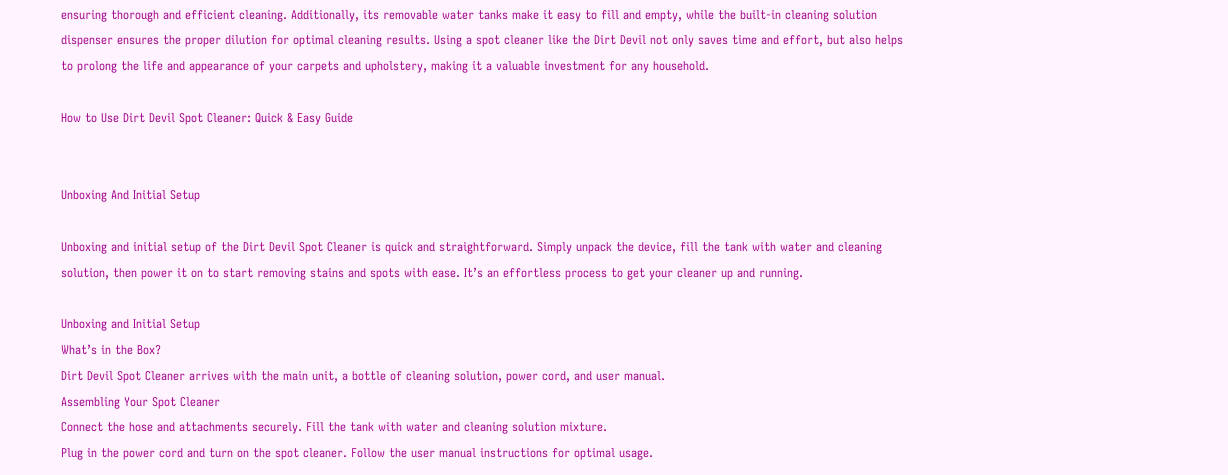ensuring thorough and efficient cleaning. Additionally, its removable water tanks make it easy to fill and empty, while the built-in cleaning solution dispenser ensures the proper dilution for optimal cleaning results. Using a spot cleaner like the Dirt Devil not only saves time and effort, but also helps to prolong the life and appearance of your carpets and upholstery, making it a valuable investment for any household.

How to Use Dirt Devil Spot Cleaner: Quick & Easy Guide


Unboxing And Initial Setup

Unboxing and initial setup of the Dirt Devil Spot Cleaner is quick and straightforward. Simply unpack the device, fill the tank with water and cleaning solution, then power it on to start removing stains and spots with ease. It’s an effortless process to get your cleaner up and running.

Unboxing and Initial Setup
What’s in the Box?
Dirt Devil Spot Cleaner arrives with the main unit, a bottle of cleaning solution, power cord, and user manual.
Assembling Your Spot Cleaner
Connect the hose and attachments securely. Fill the tank with water and cleaning solution mixture.
Plug in the power cord and turn on the spot cleaner. Follow the user manual instructions for optimal usage.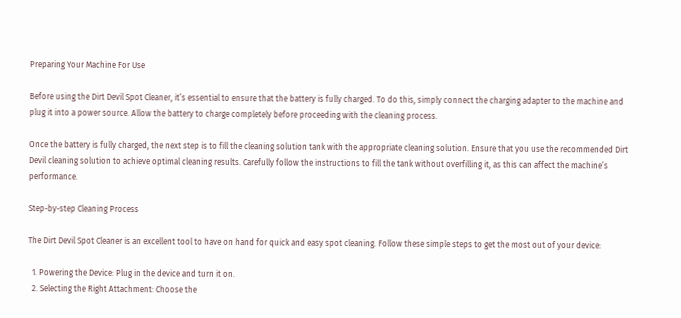Preparing Your Machine For Use

Before using the Dirt Devil Spot Cleaner, it’s essential to ensure that the battery is fully charged. To do this, simply connect the charging adapter to the machine and plug it into a power source. Allow the battery to charge completely before proceeding with the cleaning process.

Once the battery is fully charged, the next step is to fill the cleaning solution tank with the appropriate cleaning solution. Ensure that you use the recommended Dirt Devil cleaning solution to achieve optimal cleaning results. Carefully follow the instructions to fill the tank without overfilling it, as this can affect the machine’s performance.

Step-by-step Cleaning Process

The Dirt Devil Spot Cleaner is an excellent tool to have on hand for quick and easy spot cleaning. Follow these simple steps to get the most out of your device:

  1. Powering the Device: Plug in the device and turn it on.
  2. Selecting the Right Attachment: Choose the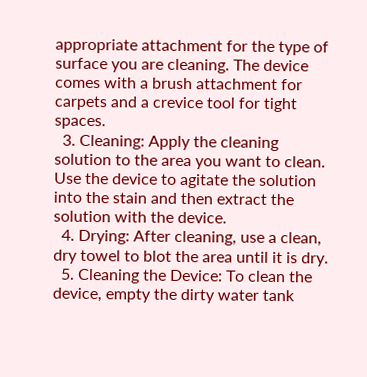appropriate attachment for the type of surface you are cleaning. The device comes with a brush attachment for carpets and a crevice tool for tight spaces.
  3. Cleaning: Apply the cleaning solution to the area you want to clean. Use the device to agitate the solution into the stain and then extract the solution with the device.
  4. Drying: After cleaning, use a clean, dry towel to blot the area until it is dry.
  5. Cleaning the Device: To clean the device, empty the dirty water tank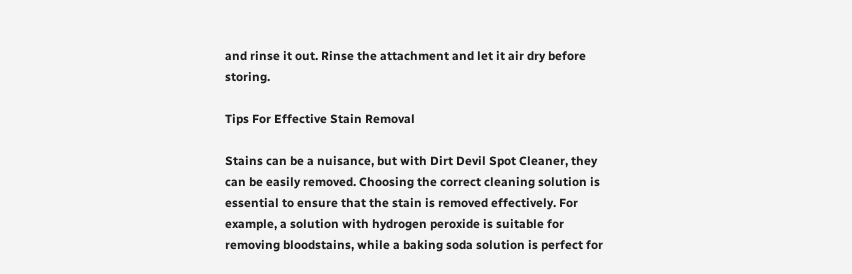and rinse it out. Rinse the attachment and let it air dry before storing.

Tips For Effective Stain Removal

Stains can be a nuisance, but with Dirt Devil Spot Cleaner, they can be easily removed. Choosing the correct cleaning solution is essential to ensure that the stain is removed effectively. For example, a solution with hydrogen peroxide is suitable for removing bloodstains, while a baking soda solution is perfect for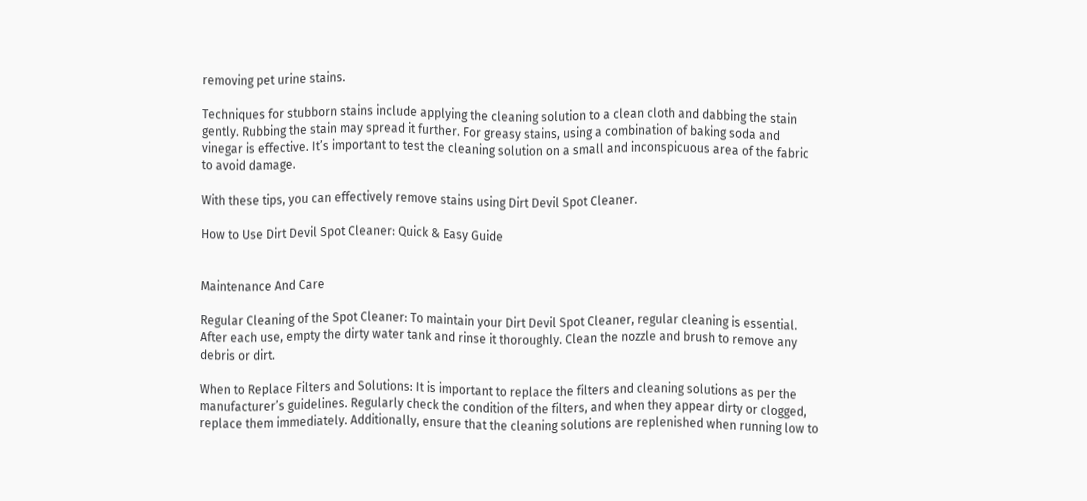removing pet urine stains.

Techniques for stubborn stains include applying the cleaning solution to a clean cloth and dabbing the stain gently. Rubbing the stain may spread it further. For greasy stains, using a combination of baking soda and vinegar is effective. It’s important to test the cleaning solution on a small and inconspicuous area of the fabric to avoid damage.

With these tips, you can effectively remove stains using Dirt Devil Spot Cleaner.

How to Use Dirt Devil Spot Cleaner: Quick & Easy Guide


Maintenance And Care

Regular Cleaning of the Spot Cleaner: To maintain your Dirt Devil Spot Cleaner, regular cleaning is essential. After each use, empty the dirty water tank and rinse it thoroughly. Clean the nozzle and brush to remove any debris or dirt.

When to Replace Filters and Solutions: It is important to replace the filters and cleaning solutions as per the manufacturer’s guidelines. Regularly check the condition of the filters, and when they appear dirty or clogged, replace them immediately. Additionally, ensure that the cleaning solutions are replenished when running low to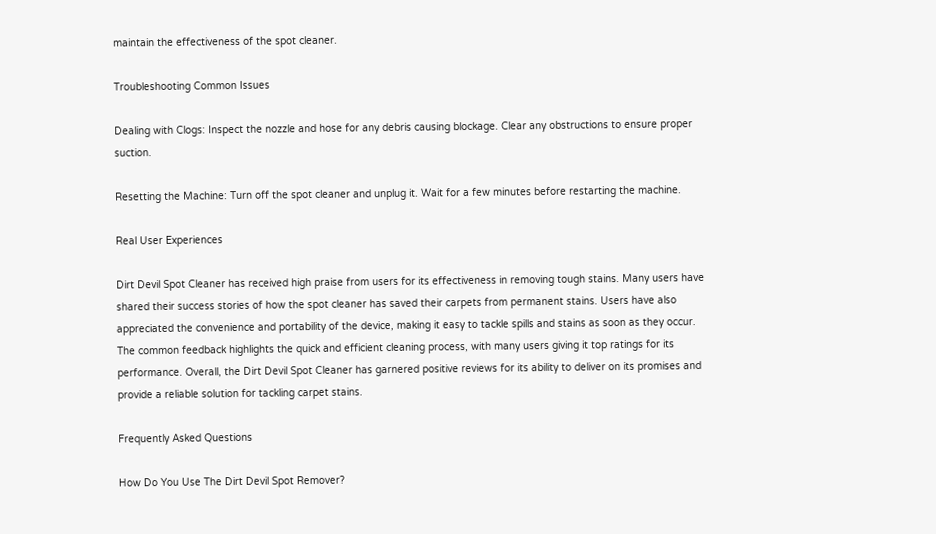maintain the effectiveness of the spot cleaner.

Troubleshooting Common Issues

Dealing with Clogs: Inspect the nozzle and hose for any debris causing blockage. Clear any obstructions to ensure proper suction.

Resetting the Machine: Turn off the spot cleaner and unplug it. Wait for a few minutes before restarting the machine.

Real User Experiences

Dirt Devil Spot Cleaner has received high praise from users for its effectiveness in removing tough stains. Many users have shared their success stories of how the spot cleaner has saved their carpets from permanent stains. Users have also appreciated the convenience and portability of the device, making it easy to tackle spills and stains as soon as they occur. The common feedback highlights the quick and efficient cleaning process, with many users giving it top ratings for its performance. Overall, the Dirt Devil Spot Cleaner has garnered positive reviews for its ability to deliver on its promises and provide a reliable solution for tackling carpet stains.

Frequently Asked Questions

How Do You Use The Dirt Devil Spot Remover?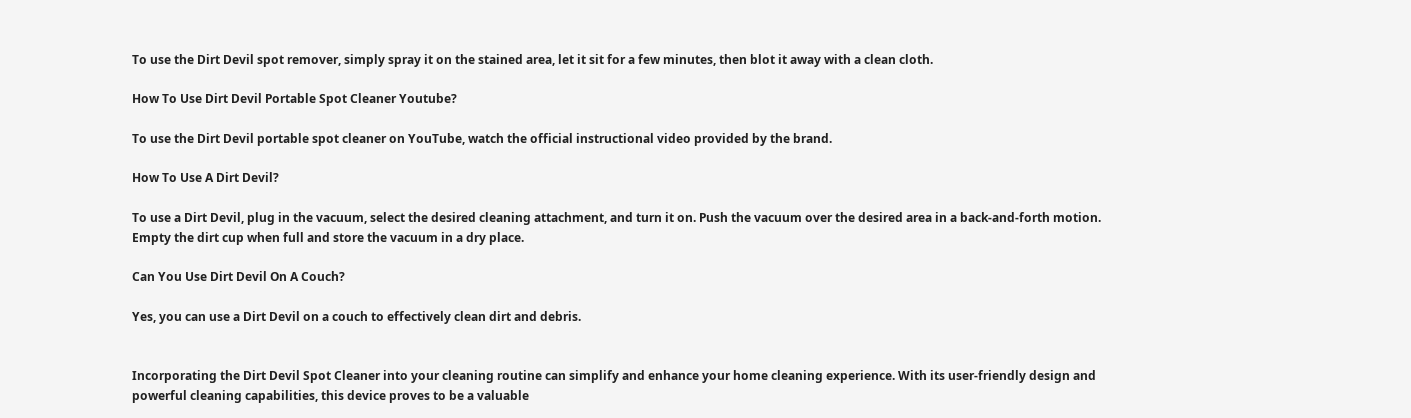To use the Dirt Devil spot remover, simply spray it on the stained area, let it sit for a few minutes, then blot it away with a clean cloth.

How To Use Dirt Devil Portable Spot Cleaner Youtube?

To use the Dirt Devil portable spot cleaner on YouTube, watch the official instructional video provided by the brand.

How To Use A Dirt Devil?

To use a Dirt Devil, plug in the vacuum, select the desired cleaning attachment, and turn it on. Push the vacuum over the desired area in a back-and-forth motion. Empty the dirt cup when full and store the vacuum in a dry place.

Can You Use Dirt Devil On A Couch?

Yes, you can use a Dirt Devil on a couch to effectively clean dirt and debris.


Incorporating the Dirt Devil Spot Cleaner into your cleaning routine can simplify and enhance your home cleaning experience. With its user-friendly design and powerful cleaning capabilities, this device proves to be a valuable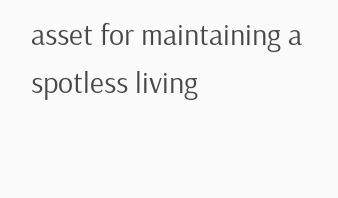asset for maintaining a spotless living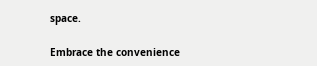space.

Embrace the convenience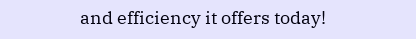and efficiency it offers today!